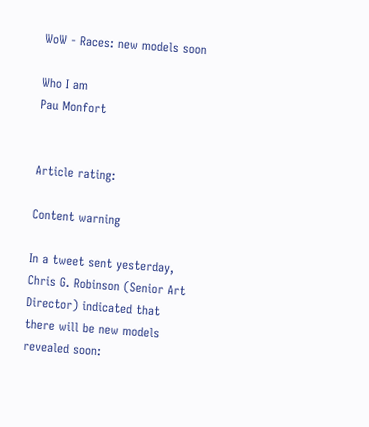WoW - Races: new models soon

Who I am
Pau Monfort


Article rating:

Content warning

In a tweet sent yesterday, Chris G. Robinson (Senior Art Director) indicated that there will be new models revealed soon: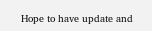Hope to have update and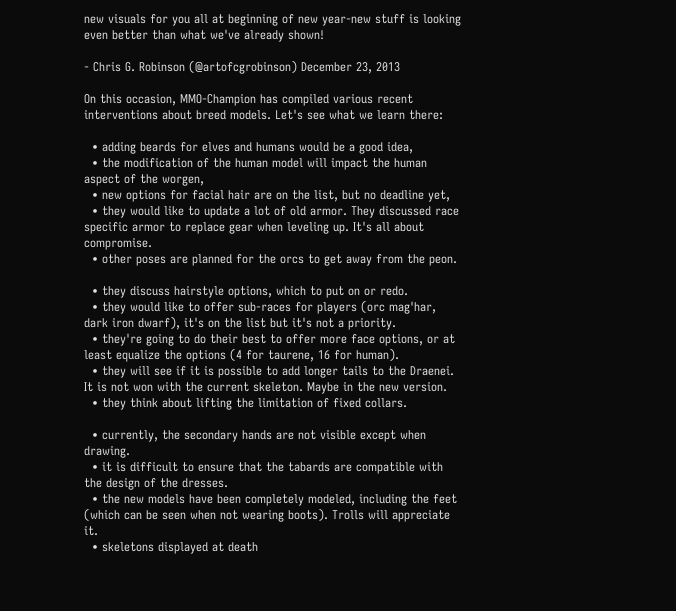new visuals for you all at beginning of new year-new stuff is looking even better than what we've already shown!

- Chris G. Robinson (@artofcgrobinson) December 23, 2013

On this occasion, MMO-Champion has compiled various recent interventions about breed models. Let's see what we learn there:

  • adding beards for elves and humans would be a good idea,
  • the modification of the human model will impact the human aspect of the worgen,
  • new options for facial hair are on the list, but no deadline yet,
  • they would like to update a lot of old armor. They discussed race specific armor to replace gear when leveling up. It's all about compromise.
  • other poses are planned for the orcs to get away from the peon.

  • they discuss hairstyle options, which to put on or redo.
  • they would like to offer sub-races for players (orc mag'har, dark iron dwarf), it's on the list but it's not a priority.
  • they're going to do their best to offer more face options, or at least equalize the options (4 for taurene, 16 for human).
  • they will see if it is possible to add longer tails to the Draenei. It is not won with the current skeleton. Maybe in the new version.
  • they think about lifting the limitation of fixed collars.

  • currently, the secondary hands are not visible except when drawing.
  • it is difficult to ensure that the tabards are compatible with the design of the dresses.
  • the new models have been completely modeled, including the feet (which can be seen when not wearing boots). Trolls will appreciate it.
  • skeletons displayed at death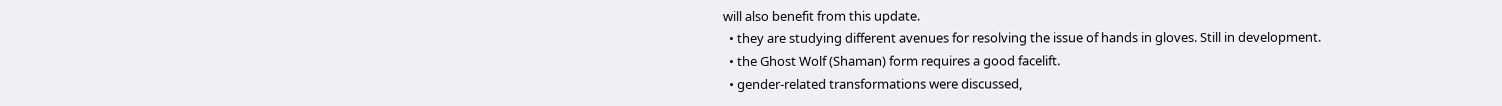will also benefit from this update.
  • they are studying different avenues for resolving the issue of hands in gloves. Still in development.
  • the Ghost Wolf (Shaman) form requires a good facelift.
  • gender-related transformations were discussed,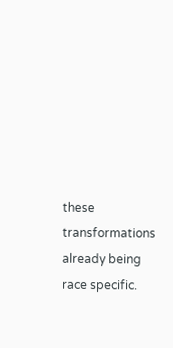these transformations already being race specific.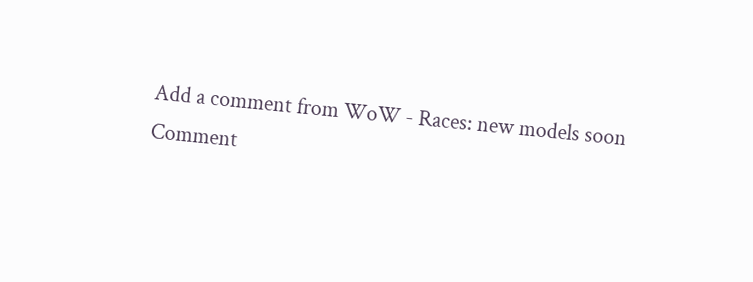Add a comment from WoW - Races: new models soon
Comment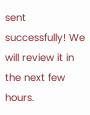sent successfully! We will review it in the next few hours.